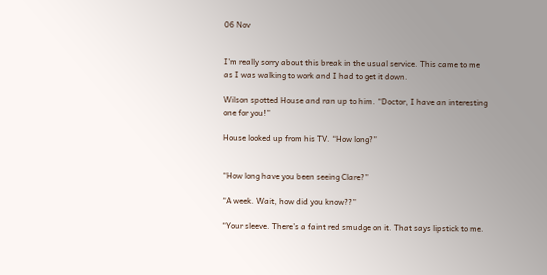06 Nov


I’m really sorry about this break in the usual service. This came to me as I was walking to work and I had to get it down.

Wilson spotted House and ran up to him. “Doctor, I have an interesting one for you!”

House looked up from his TV. “How long?”


“How long have you been seeing Clare?”

“A week. Wait, how did you know??”

“Your sleeve. There’s a faint red smudge on it. That says lipstick to me.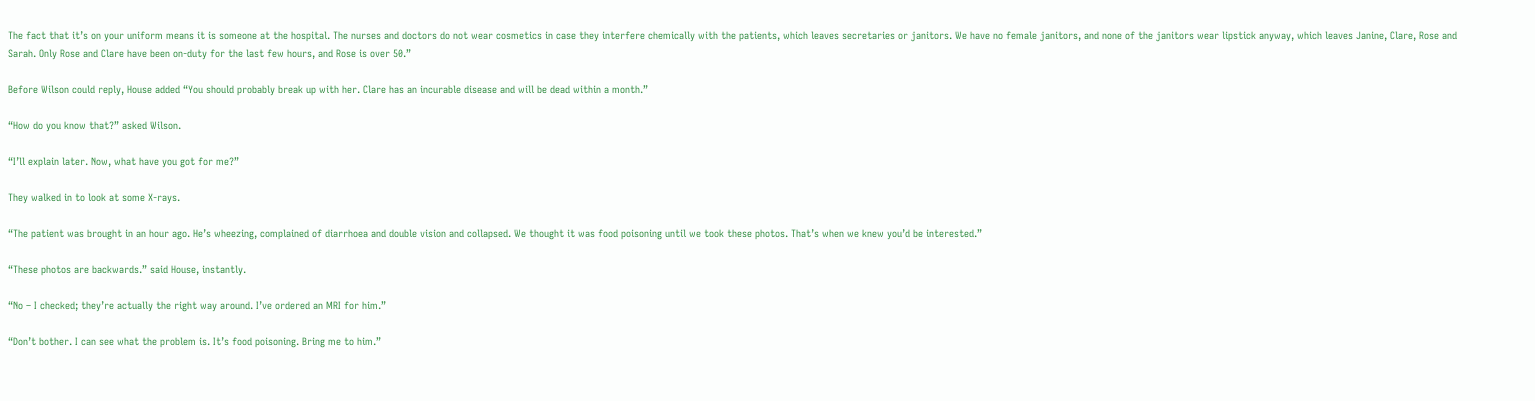The fact that it’s on your uniform means it is someone at the hospital. The nurses and doctors do not wear cosmetics in case they interfere chemically with the patients, which leaves secretaries or janitors. We have no female janitors, and none of the janitors wear lipstick anyway, which leaves Janine, Clare, Rose and Sarah. Only Rose and Clare have been on-duty for the last few hours, and Rose is over 50.”

Before Wilson could reply, House added “You should probably break up with her. Clare has an incurable disease and will be dead within a month.”

“How do you know that?” asked Wilson.

“I’ll explain later. Now, what have you got for me?”

They walked in to look at some X-rays.

“The patient was brought in an hour ago. He’s wheezing, complained of diarrhoea and double vision and collapsed. We thought it was food poisoning until we took these photos. That’s when we knew you’d be interested.”

“These photos are backwards.” said House, instantly.

“No – I checked; they’re actually the right way around. I’ve ordered an MRI for him.”

“Don’t bother. I can see what the problem is. It’s food poisoning. Bring me to him.”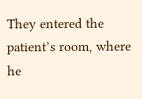They entered the patient’s room, where he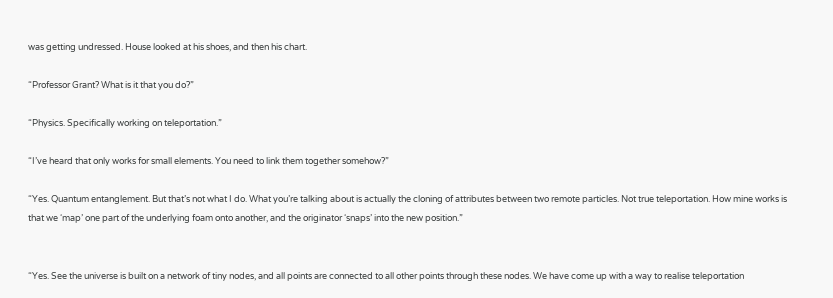was getting undressed. House looked at his shoes, and then his chart.

“Professor Grant? What is it that you do?”

“Physics. Specifically working on teleportation.”

“I’ve heard that only works for small elements. You need to link them together somehow?”

“Yes. Quantum entanglement. But that’s not what I do. What you’re talking about is actually the cloning of attributes between two remote particles. Not true teleportation. How mine works is that we ‘map’ one part of the underlying foam onto another, and the originator ‘snaps’ into the new position.”


“Yes. See the universe is built on a network of tiny nodes, and all points are connected to all other points through these nodes. We have come up with a way to realise teleportation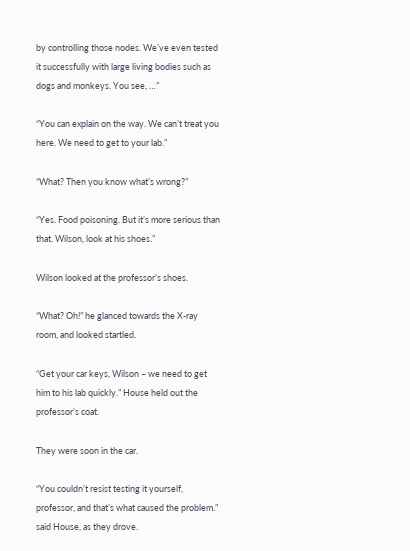by controlling those nodes. We’ve even tested it successfully with large living bodies such as dogs and monkeys. You see, …”

“You can explain on the way. We can’t treat you here. We need to get to your lab.”

“What? Then you know what’s wrong?”

“Yes. Food poisoning. But it’s more serious than that. Wilson, look at his shoes.”

Wilson looked at the professor’s shoes.

“What? Oh!” he glanced towards the X-ray room, and looked startled.

“Get your car keys, Wilson – we need to get him to his lab quickly.” House held out the professor’s coat.

They were soon in the car.

“You couldn’t resist testing it yourself, professor, and that’s what caused the problem.” said House, as they drove.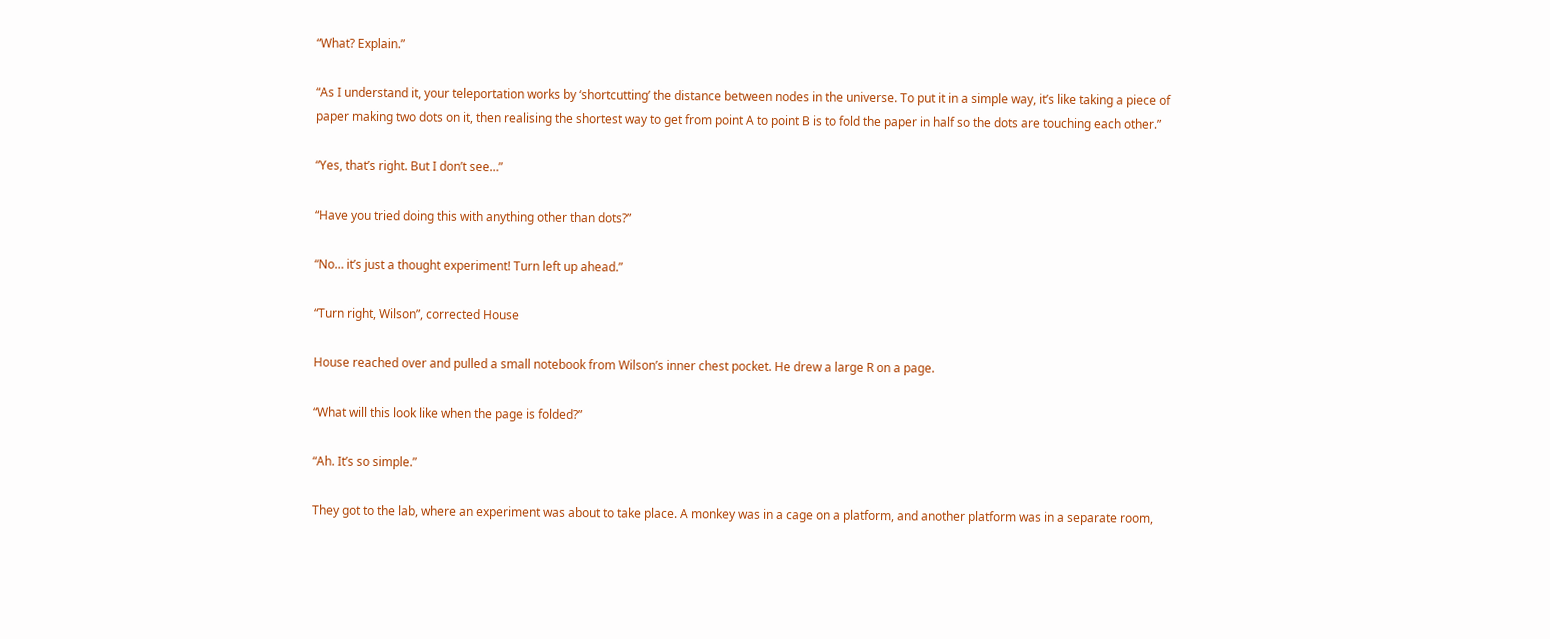“What? Explain.”

“As I understand it, your teleportation works by ‘shortcutting’ the distance between nodes in the universe. To put it in a simple way, it’s like taking a piece of paper making two dots on it, then realising the shortest way to get from point A to point B is to fold the paper in half so the dots are touching each other.”

“Yes, that’s right. But I don’t see…”

“Have you tried doing this with anything other than dots?”

“No… it’s just a thought experiment! Turn left up ahead.”

“Turn right, Wilson”, corrected House

House reached over and pulled a small notebook from Wilson’s inner chest pocket. He drew a large R on a page.

“What will this look like when the page is folded?”

“Ah. It’s so simple.”

They got to the lab, where an experiment was about to take place. A monkey was in a cage on a platform, and another platform was in a separate room,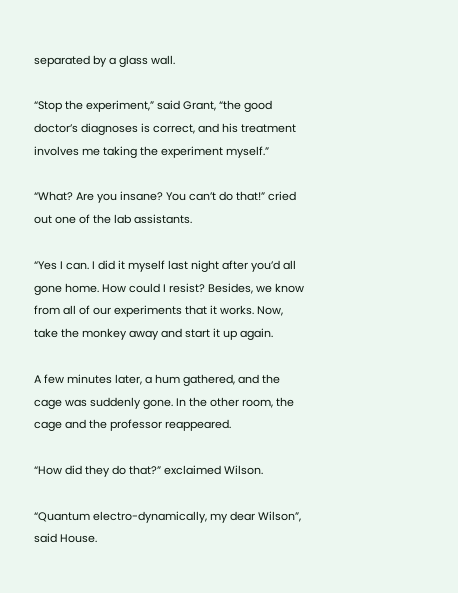separated by a glass wall.

“Stop the experiment,” said Grant, “the good doctor’s diagnoses is correct, and his treatment involves me taking the experiment myself.”

“What? Are you insane? You can’t do that!” cried out one of the lab assistants.

“Yes I can. I did it myself last night after you’d all gone home. How could I resist? Besides, we know from all of our experiments that it works. Now, take the monkey away and start it up again.

A few minutes later, a hum gathered, and the cage was suddenly gone. In the other room, the cage and the professor reappeared.

“How did they do that?” exclaimed Wilson.

“Quantum electro-dynamically, my dear Wilson”, said House.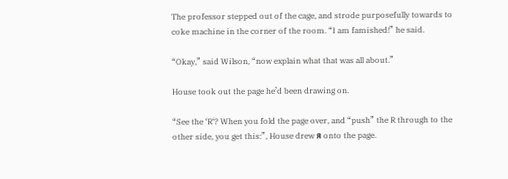The professor stepped out of the cage, and strode purposefully towards to coke machine in the corner of the room. “I am famished!” he said.

“Okay,” said Wilson, “now explain what that was all about.”

House took out the page he’d been drawing on.

“See the ‘R‘? When you fold the page over, and “push” the R through to the other side, you get this:”, House drew я onto the page.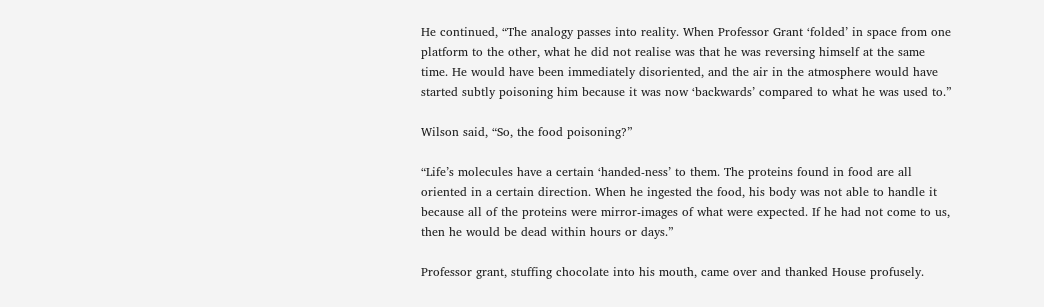He continued, “The analogy passes into reality. When Professor Grant ‘folded’ in space from one platform to the other, what he did not realise was that he was reversing himself at the same time. He would have been immediately disoriented, and the air in the atmosphere would have started subtly poisoning him because it was now ‘backwards’ compared to what he was used to.”

Wilson said, “So, the food poisoning?”

“Life’s molecules have a certain ‘handed-ness’ to them. The proteins found in food are all oriented in a certain direction. When he ingested the food, his body was not able to handle it because all of the proteins were mirror-images of what were expected. If he had not come to us, then he would be dead within hours or days.”

Professor grant, stuffing chocolate into his mouth, came over and thanked House profusely.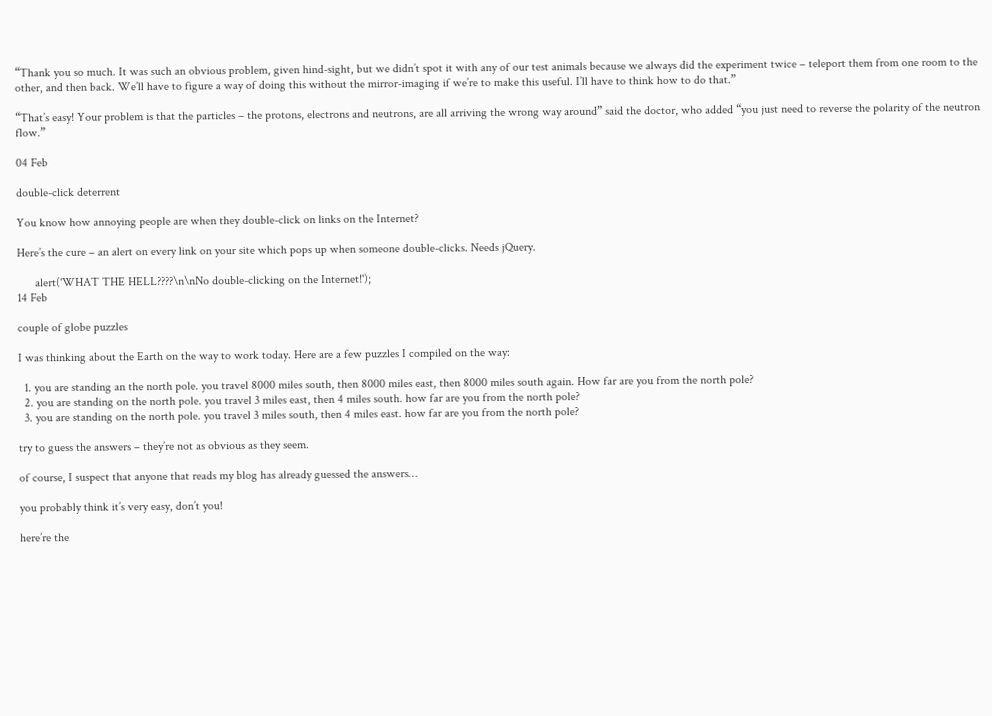“Thank you so much. It was such an obvious problem, given hind-sight, but we didn’t spot it with any of our test animals because we always did the experiment twice – teleport them from one room to the other, and then back. We’ll have to figure a way of doing this without the mirror-imaging if we’re to make this useful. I’ll have to think how to do that.”

“That’s easy! Your problem is that the particles – the protons, electrons and neutrons, are all arriving the wrong way around” said the doctor, who added “you just need to reverse the polarity of the neutron flow.”

04 Feb

double-click deterrent

You know how annoying people are when they double-click on links on the Internet?

Here’s the cure – an alert on every link on your site which pops up when someone double-clicks. Needs jQuery.

      alert('WHAT THE HELL????\n\nNo double-clicking on the Internet!');
14 Feb

couple of globe puzzles

I was thinking about the Earth on the way to work today. Here are a few puzzles I compiled on the way:

  1. you are standing an the north pole. you travel 8000 miles south, then 8000 miles east, then 8000 miles south again. How far are you from the north pole?
  2. you are standing on the north pole. you travel 3 miles east, then 4 miles south. how far are you from the north pole?
  3. you are standing on the north pole. you travel 3 miles south, then 4 miles east. how far are you from the north pole?

try to guess the answers – they’re not as obvious as they seem.

of course, I suspect that anyone that reads my blog has already guessed the answers…

you probably think it’s very easy, don’t you!

here’re the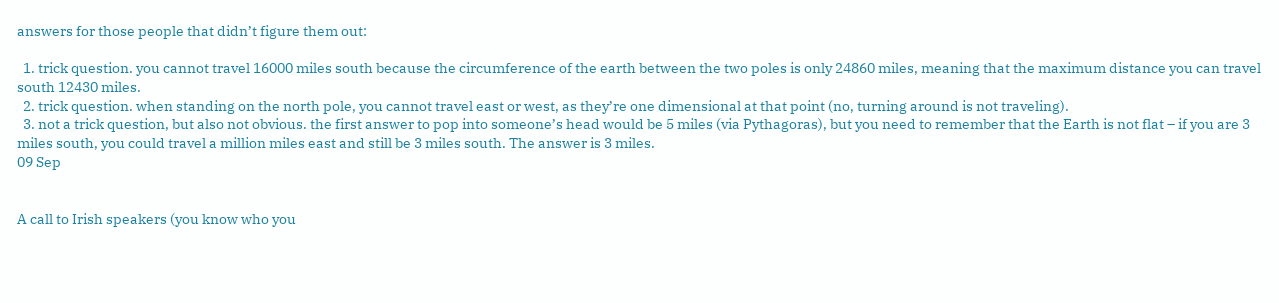answers for those people that didn’t figure them out:

  1. trick question. you cannot travel 16000 miles south because the circumference of the earth between the two poles is only 24860 miles, meaning that the maximum distance you can travel south 12430 miles.
  2. trick question. when standing on the north pole, you cannot travel east or west, as they’re one dimensional at that point (no, turning around is not traveling).
  3. not a trick question, but also not obvious. the first answer to pop into someone’s head would be 5 miles (via Pythagoras), but you need to remember that the Earth is not flat – if you are 3 miles south, you could travel a million miles east and still be 3 miles south. The answer is 3 miles.
09 Sep


A call to Irish speakers (you know who you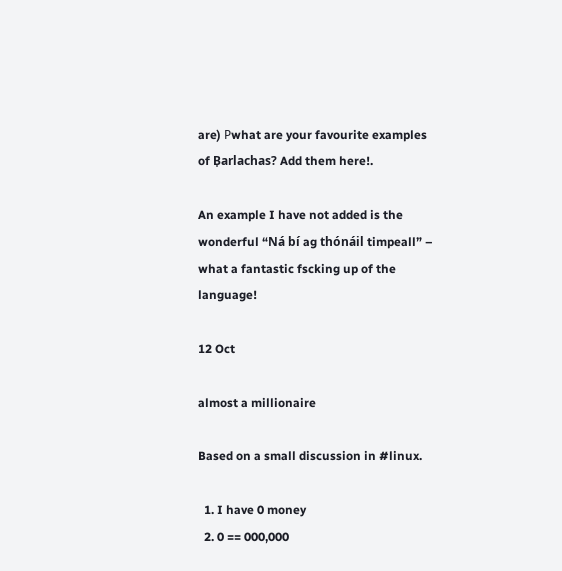are) Рwhat are your favourite examples of B̩arlachas? Add them here!.

An example I have not added is the wonderful “Ná bí ag thónáil timpeall” – what a fantastic fscking up of the language!

12 Oct

almost a millionaire

Based on a small discussion in #linux.

  1. I have 0 money
  2. 0 == 000,000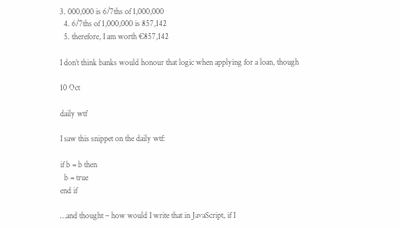3. 000,000 is 6/7ths of 1,000,000
  4. 6/7ths of 1,000,000 is 857,142
  5. therefore, I am worth €857,142

I don’t think banks would honour that logic when applying for a loan, though

10 Oct

daily wtf

I saw this snippet on the daily wtf:

if b = b then
  b = true
end if

…and thought – how would I write that in JavaScript, if I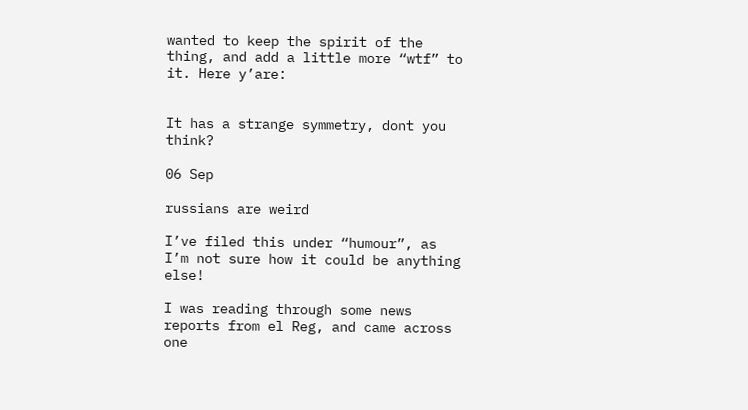wanted to keep the spirit of the thing, and add a little more “wtf” to it. Here y’are:


It has a strange symmetry, dont you think?

06 Sep

russians are weird

I’ve filed this under “humour”, as I’m not sure how it could be anything else!

I was reading through some news reports from el Reg, and came across one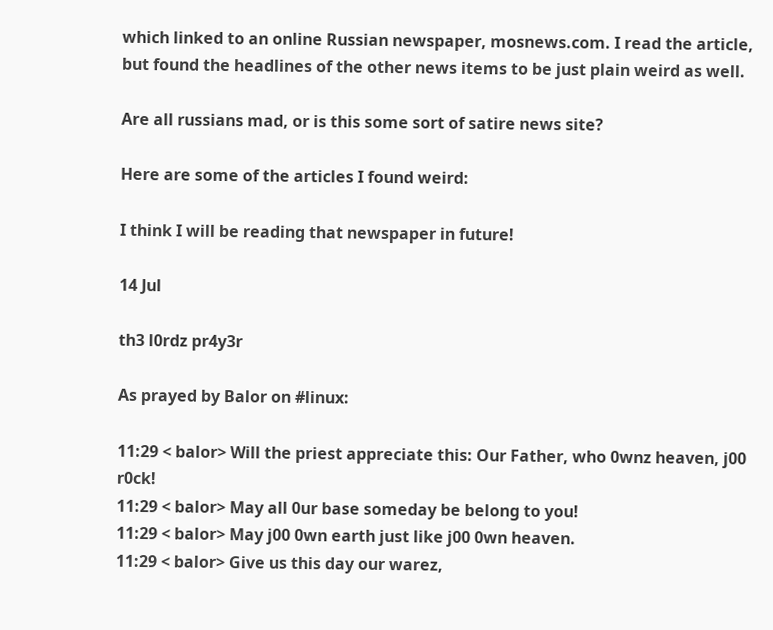which linked to an online Russian newspaper, mosnews.com. I read the article, but found the headlines of the other news items to be just plain weird as well.

Are all russians mad, or is this some sort of satire news site?

Here are some of the articles I found weird:

I think I will be reading that newspaper in future!

14 Jul

th3 l0rdz pr4y3r

As prayed by Balor on #linux:

11:29 < balor> Will the priest appreciate this: Our Father, who 0wnz heaven, j00 r0ck!
11:29 < balor> May all 0ur base someday be belong to you!
11:29 < balor> May j00 0wn earth just like j00 0wn heaven.
11:29 < balor> Give us this day our warez,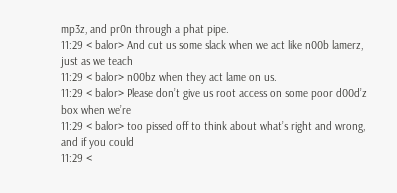mp3z, and pr0n through a phat pipe.
11:29 < balor> And cut us some slack when we act like n00b lamerz, just as we teach
11:29 < balor> n00bz when they act lame on us.
11:29 < balor> Please don’t give us root access on some poor d00d’z box when we’re
11:29 < balor> too pissed off to think about what’s right and wrong, and if you could
11:29 <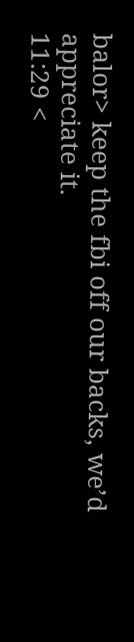balor> keep the fbi off our backs, we’d appreciate it.
11:29 <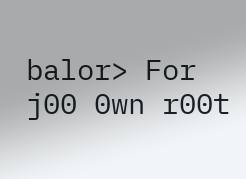balor> For j00 0wn r00t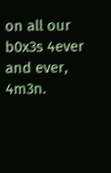on all our b0x3s 4ever and ever, 4m3n.